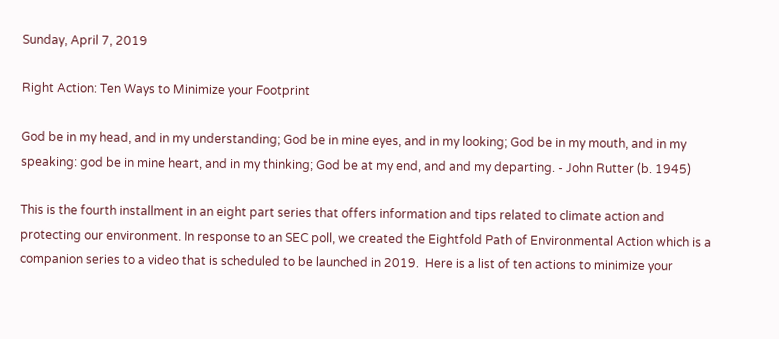Sunday, April 7, 2019

Right Action: Ten Ways to Minimize your Footprint

God be in my head, and in my understanding; God be in mine eyes, and in my looking; God be in my mouth, and in my speaking: god be in mine heart, and in my thinking; God be at my end, and and my departing. - John Rutter (b. 1945)

This is the fourth installment in an eight part series that offers information and tips related to climate action and protecting our environment. In response to an SEC poll, we created the Eightfold Path of Environmental Action which is a companion series to a video that is scheduled to be launched in 2019.  Here is a list of ten actions to minimize your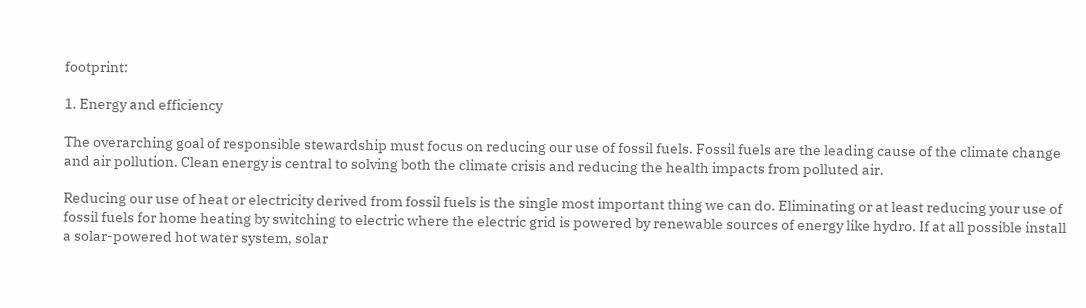footprint:

1. Energy and efficiency

The overarching goal of responsible stewardship must focus on reducing our use of fossil fuels. Fossil fuels are the leading cause of the climate change and air pollution. Clean energy is central to solving both the climate crisis and reducing the health impacts from polluted air.

Reducing our use of heat or electricity derived from fossil fuels is the single most important thing we can do. Eliminating or at least reducing your use of fossil fuels for home heating by switching to electric where the electric grid is powered by renewable sources of energy like hydro. If at all possible install a solar-powered hot water system, solar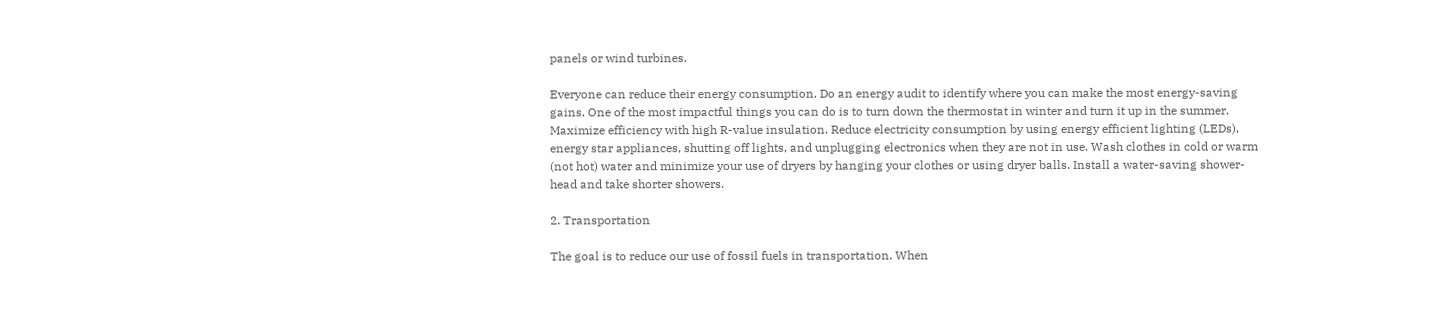panels or wind turbines.

Everyone can reduce their energy consumption. Do an energy audit to identify where you can make the most energy-saving gains. One of the most impactful things you can do is to turn down the thermostat in winter and turn it up in the summer. Maximize efficiency with high R-value insulation. Reduce electricity consumption by using energy efficient lighting (LEDs), energy star appliances, shutting off lights, and unplugging electronics when they are not in use. Wash clothes in cold or warm (not hot) water and minimize your use of dryers by hanging your clothes or using dryer balls. Install a water-saving shower-head and take shorter showers.

2. Transportation

The goal is to reduce our use of fossil fuels in transportation. When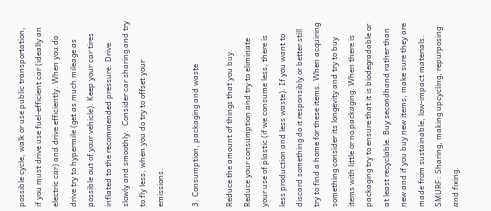possible cycle, walk or use public transportation, if you must drive use fuel-efficient car (ideally an electric car) and drive efficiently. When you do drive try to hypermile (get as much mileage as possible out of your vehicle). Keep your car tires inflated to the recommended pressure. Drive slowly and smoothly.  Consider car sharing and try to fly less, when you do try to offset your emissions.

3. Consumption, packaging and waste

Reduce the amount of things that you buy. Reduce your consumption and try to eliminate your use of plastic (if we consume less, there is less production and less waste). If you want to discard something do it responsibly or better still try to find a home for these items. When acquiring something consider its longevity and try to buy items with little or no packaging. When there is packaging try to ensure that it is biodegradable or at least recyclable. Buy secondhand rather than new and if you buy new items, make sure they are made from sustainable, low-impact materials. SMURF: Sharing, making upcycling, repurposing and fixing.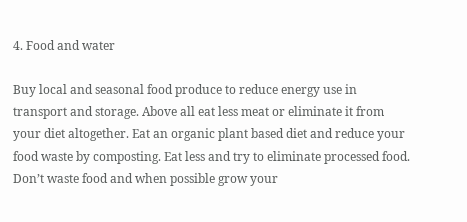4. Food and water

Buy local and seasonal food produce to reduce energy use in transport and storage. Above all eat less meat or eliminate it from your diet altogether. Eat an organic plant based diet and reduce your food waste by composting. Eat less and try to eliminate processed food. Don’t waste food and when possible grow your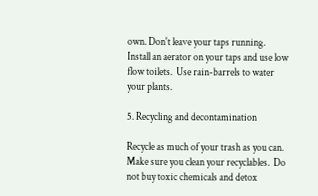own. Don't leave your taps running. Install an aerator on your taps and use low flow toilets.  Use rain-barrels to water your plants.

5. Recycling and decontamination

Recycle as much of your trash as you can. Make sure you clean your recyclables.  Do not buy toxic chemicals and detox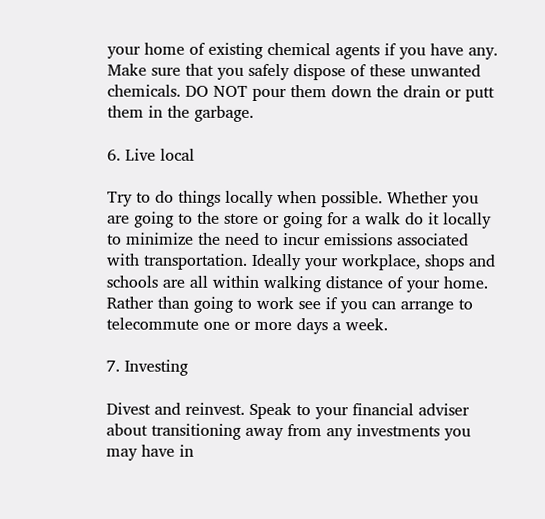your home of existing chemical agents if you have any. Make sure that you safely dispose of these unwanted chemicals. DO NOT pour them down the drain or putt them in the garbage.

6. Live local

Try to do things locally when possible. Whether you are going to the store or going for a walk do it locally to minimize the need to incur emissions associated with transportation. Ideally your workplace, shops and schools are all within walking distance of your home. Rather than going to work see if you can arrange to telecommute one or more days a week.

7. Investing

Divest and reinvest. Speak to your financial adviser about transitioning away from any investments you may have in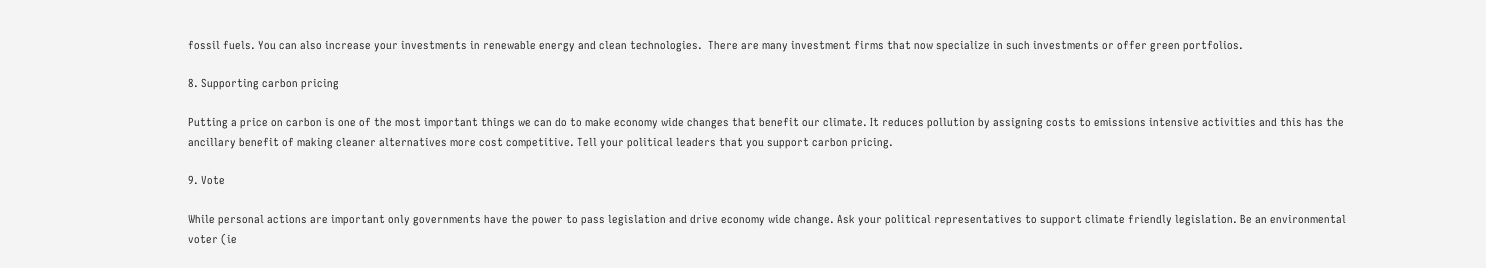fossil fuels. You can also increase your investments in renewable energy and clean technologies.  There are many investment firms that now specialize in such investments or offer green portfolios.

8. Supporting carbon pricing

Putting a price on carbon is one of the most important things we can do to make economy wide changes that benefit our climate. It reduces pollution by assigning costs to emissions intensive activities and this has the ancillary benefit of making cleaner alternatives more cost competitive. Tell your political leaders that you support carbon pricing.

9. Vote

While personal actions are important only governments have the power to pass legislation and drive economy wide change. Ask your political representatives to support climate friendly legislation. Be an environmental voter (ie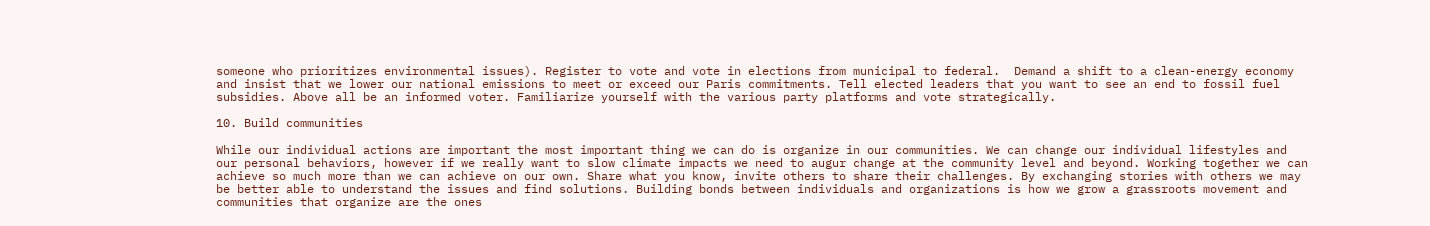someone who prioritizes environmental issues). Register to vote and vote in elections from municipal to federal.  Demand a shift to a clean-energy economy and insist that we lower our national emissions to meet or exceed our Paris commitments. Tell elected leaders that you want to see an end to fossil fuel subsidies. Above all be an informed voter. Familiarize yourself with the various party platforms and vote strategically.

10. Build communities

While our individual actions are important the most important thing we can do is organize in our communities. We can change our individual lifestyles and our personal behaviors, however if we really want to slow climate impacts we need to augur change at the community level and beyond. Working together we can achieve so much more than we can achieve on our own. Share what you know, invite others to share their challenges. By exchanging stories with others we may be better able to understand the issues and find solutions. Building bonds between individuals and organizations is how we grow a grassroots movement and communities that organize are the ones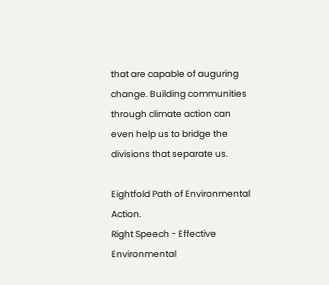that are capable of auguring change. Building communities through climate action can even help us to bridge the divisions that separate us.

Eightfold Path of Environmental Action.
Right Speech - Effective Environmental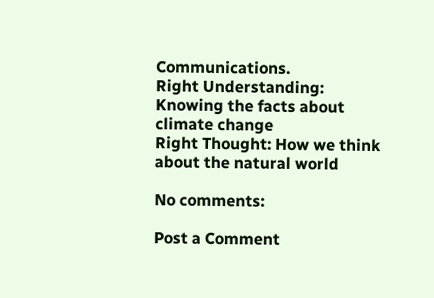Communications.
Right Understanding: Knowing the facts about climate change
Right Thought: How we think about the natural world

No comments:

Post a Comment